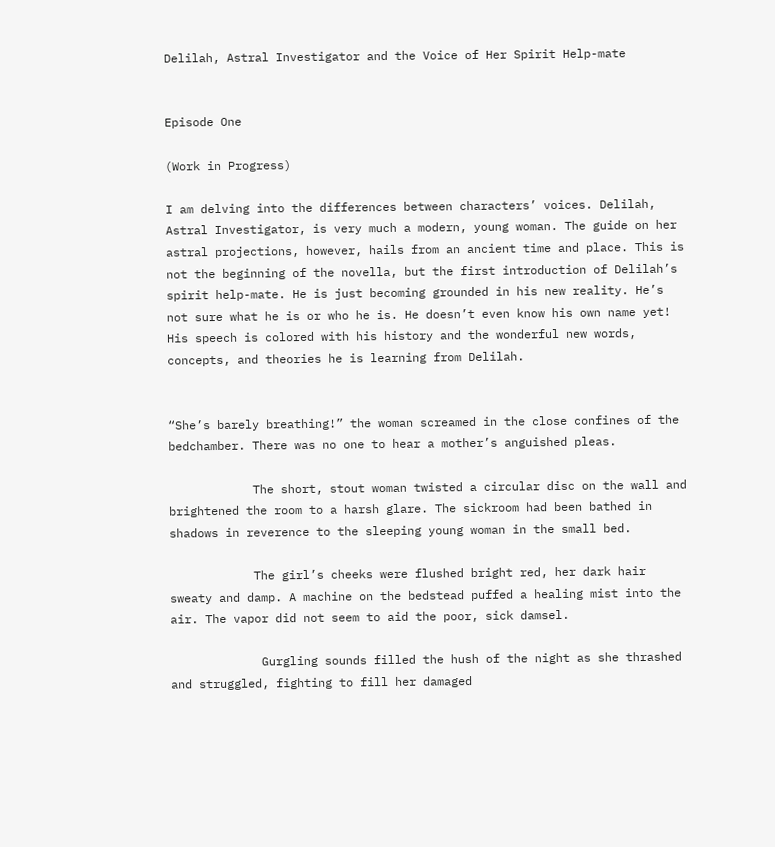Delilah, Astral Investigator and the Voice of Her Spirit Help-mate


Episode One

(Work in Progress)

I am delving into the differences between characters’ voices. Delilah, Astral Investigator, is very much a modern, young woman. The guide on her astral projections, however, hails from an ancient time and place. This is not the beginning of the novella, but the first introduction of Delilah’s spirit help-mate. He is just becoming grounded in his new reality. He’s not sure what he is or who he is. He doesn’t even know his own name yet! His speech is colored with his history and the wonderful new words, concepts, and theories he is learning from Delilah.


“She’s barely breathing!” the woman screamed in the close confines of the bedchamber. There was no one to hear a mother’s anguished pleas.

            The short, stout woman twisted a circular disc on the wall and brightened the room to a harsh glare. The sickroom had been bathed in shadows in reverence to the sleeping young woman in the small bed.

            The girl’s cheeks were flushed bright red, her dark hair sweaty and damp. A machine on the bedstead puffed a healing mist into the air. The vapor did not seem to aid the poor, sick damsel.

             Gurgling sounds filled the hush of the night as she thrashed and struggled, fighting to fill her damaged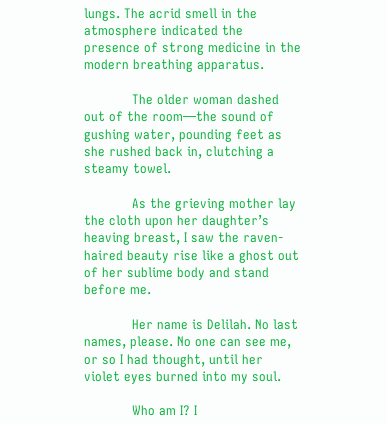lungs. The acrid smell in the atmosphere indicated the presence of strong medicine in the modern breathing apparatus.

            The older woman dashed out of the room—the sound of gushing water, pounding feet as she rushed back in, clutching a steamy towel.

            As the grieving mother lay the cloth upon her daughter’s heaving breast, I saw the raven-haired beauty rise like a ghost out of her sublime body and stand before me.

            Her name is Delilah. No last names, please. No one can see me, or so I had thought, until her violet eyes burned into my soul.

            Who am I? I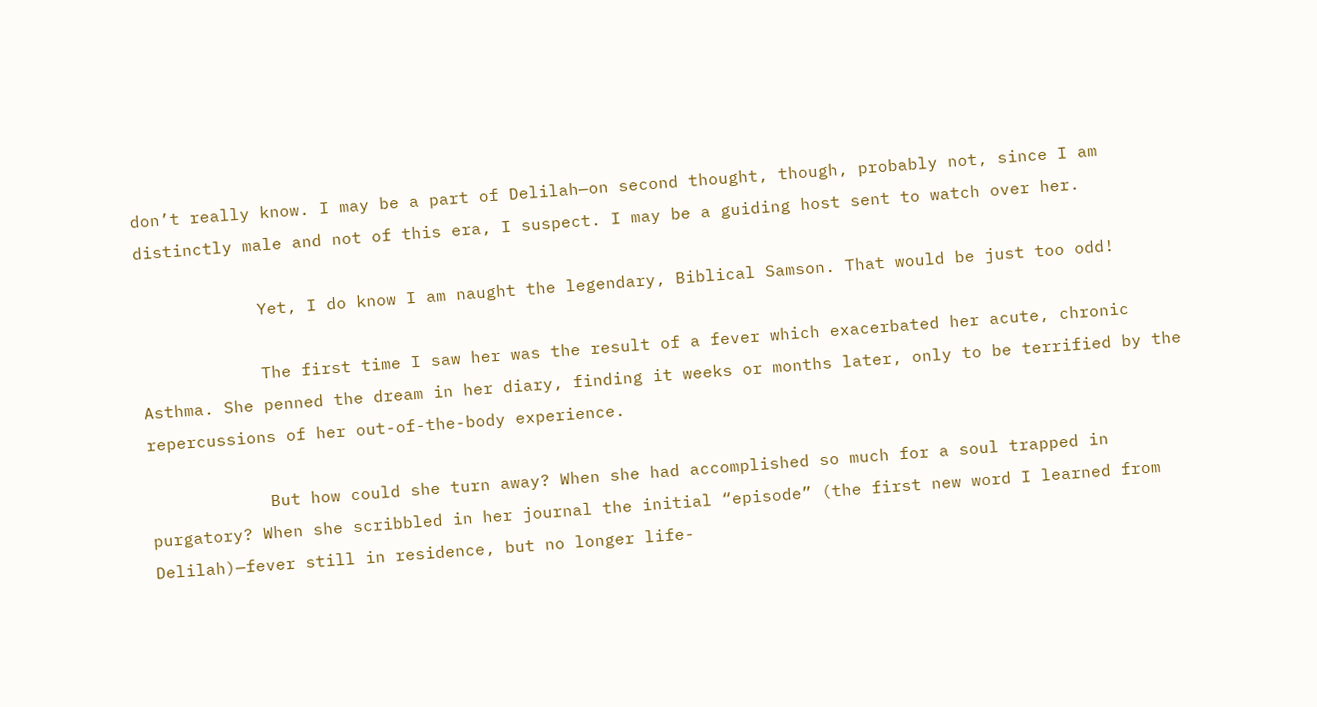don’t really know. I may be a part of Delilah—on second thought, though, probably not, since I am distinctly male and not of this era, I suspect. I may be a guiding host sent to watch over her.

            Yet, I do know I am naught the legendary, Biblical Samson. That would be just too odd!

            The first time I saw her was the result of a fever which exacerbated her acute, chronic Asthma. She penned the dream in her diary, finding it weeks or months later, only to be terrified by the repercussions of her out-of-the-body experience.

            But how could she turn away? When she had accomplished so much for a soul trapped in purgatory? When she scribbled in her journal the initial “episode” (the first new word I learned from Delilah)—fever still in residence, but no longer life-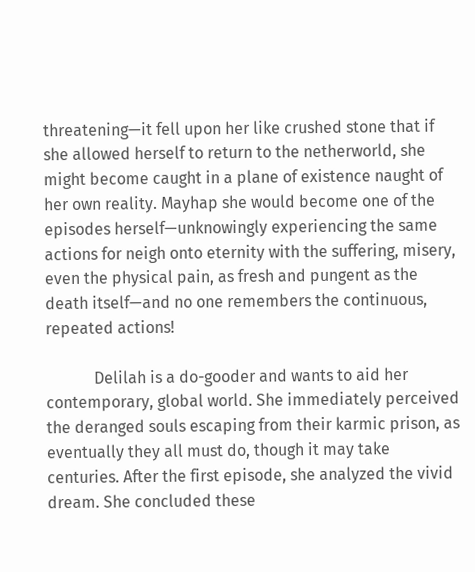threatening—it fell upon her like crushed stone that if she allowed herself to return to the netherworld, she might become caught in a plane of existence naught of her own reality. Mayhap she would become one of the episodes herself—unknowingly experiencing the same actions for neigh onto eternity with the suffering, misery, even the physical pain, as fresh and pungent as the death itself—and no one remembers the continuous, repeated actions!

            Delilah is a do-gooder and wants to aid her contemporary, global world. She immediately perceived the deranged souls escaping from their karmic prison, as eventually they all must do, though it may take centuries. After the first episode, she analyzed the vivid dream. She concluded these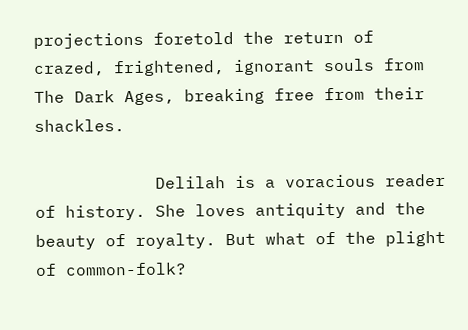projections foretold the return of crazed, frightened, ignorant souls from The Dark Ages, breaking free from their shackles.

            Delilah is a voracious reader of history. She loves antiquity and the beauty of royalty. But what of the plight of common-folk?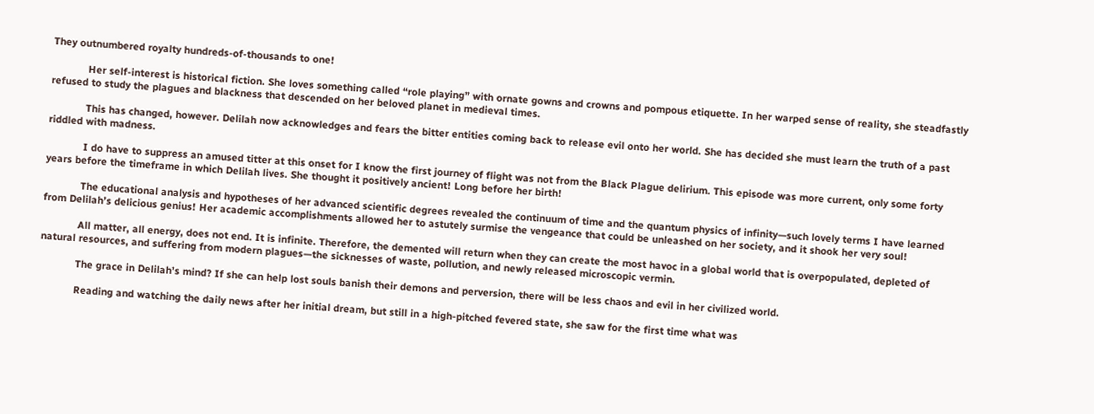They outnumbered royalty hundreds-of-thousands to one!

            Her self-interest is historical fiction. She loves something called “role playing” with ornate gowns and crowns and pompous etiquette. In her warped sense of reality, she steadfastly refused to study the plagues and blackness that descended on her beloved planet in medieval times.

            This has changed, however. Delilah now acknowledges and fears the bitter entities coming back to release evil onto her world. She has decided she must learn the truth of a past riddled with madness.

            I do have to suppress an amused titter at this onset for I know the first journey of flight was not from the Black Plague delirium. This episode was more current, only some forty years before the timeframe in which Delilah lives. She thought it positively ancient! Long before her birth!

            The educational analysis and hypotheses of her advanced scientific degrees revealed the continuum of time and the quantum physics of infinity—such lovely terms I have learned from Delilah’s delicious genius! Her academic accomplishments allowed her to astutely surmise the vengeance that could be unleashed on her society, and it shook her very soul!

            All matter, all energy, does not end. It is infinite. Therefore, the demented will return when they can create the most havoc in a global world that is overpopulated, depleted of natural resources, and suffering from modern plagues—the sicknesses of waste, pollution, and newly released microscopic vermin.

            The grace in Delilah’s mind? If she can help lost souls banish their demons and perversion, there will be less chaos and evil in her civilized world.

            Reading and watching the daily news after her initial dream, but still in a high-pitched fevered state, she saw for the first time what was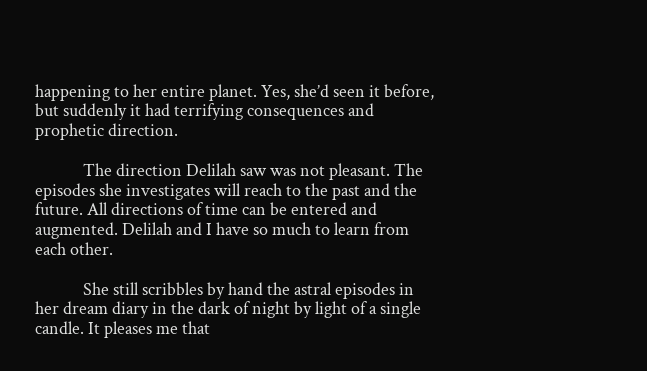happening to her entire planet. Yes, she’d seen it before, but suddenly it had terrifying consequences and prophetic direction.

            The direction Delilah saw was not pleasant. The episodes she investigates will reach to the past and the future. All directions of time can be entered and augmented. Delilah and I have so much to learn from each other.

            She still scribbles by hand the astral episodes in her dream diary in the dark of night by light of a single candle. It pleases me that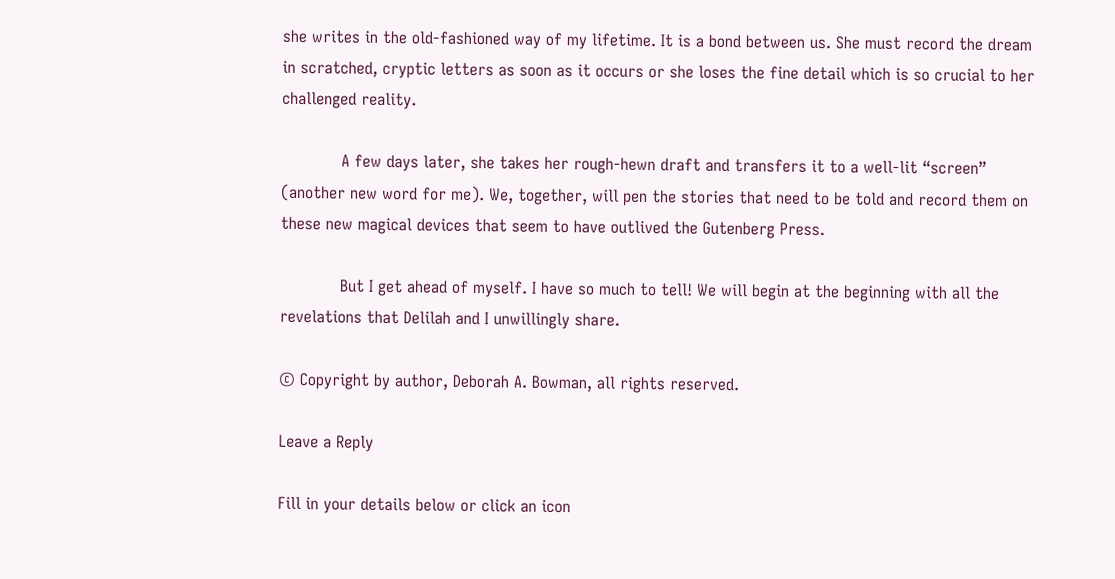she writes in the old-fashioned way of my lifetime. It is a bond between us. She must record the dream in scratched, cryptic letters as soon as it occurs or she loses the fine detail which is so crucial to her challenged reality.

            A few days later, she takes her rough-hewn draft and transfers it to a well-lit “screen” (another new word for me). We, together, will pen the stories that need to be told and record them on these new magical devices that seem to have outlived the Gutenberg Press.

            But I get ahead of myself. I have so much to tell! We will begin at the beginning with all the revelations that Delilah and I unwillingly share.

© Copyright by author, Deborah A. Bowman, all rights reserved.

Leave a Reply

Fill in your details below or click an icon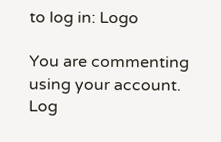to log in: Logo

You are commenting using your account. Log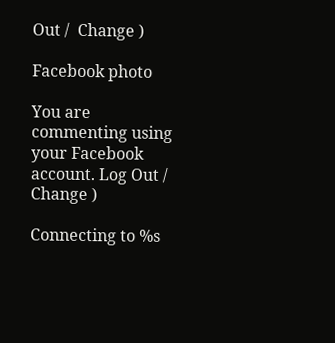Out /  Change )

Facebook photo

You are commenting using your Facebook account. Log Out /  Change )

Connecting to %s